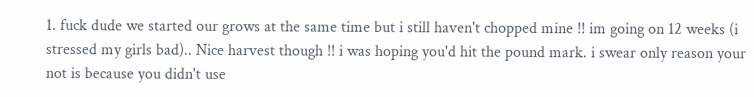1. fuck dude we started our grows at the same time but i still haven't chopped mine !! im going on 12 weeks (i stressed my girls bad).. Nice harvest though !! i was hoping you'd hit the pound mark. i swear only reason your not is because you didn't use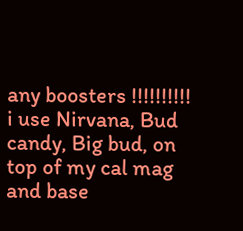any boosters !!!!!!!!!! i use Nirvana, Bud candy, Big bud, on top of my cal mag and base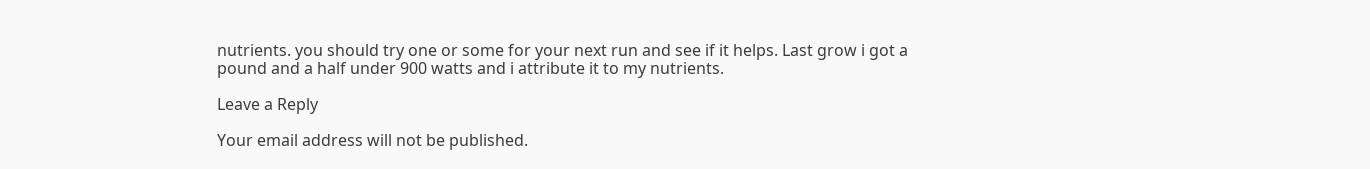nutrients. you should try one or some for your next run and see if it helps. Last grow i got a pound and a half under 900 watts and i attribute it to my nutrients.

Leave a Reply

Your email address will not be published.